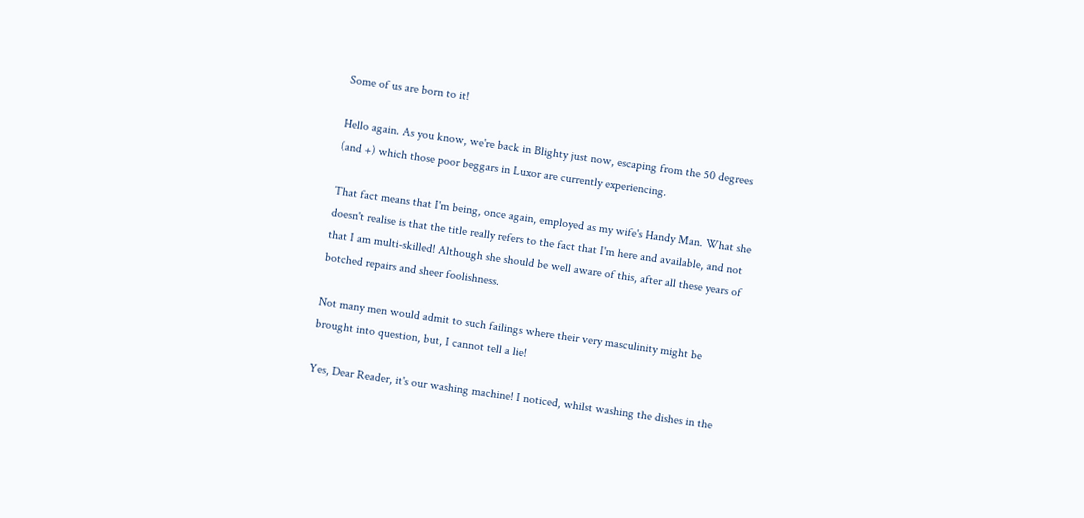Some of us are born to it!

Hello again. As you know, we're back in Blighty just now, escaping from the 50 degrees (and +) which those poor beggars in Luxor are currently experiencing.

That fact means that I'm being, once again, employed as my wife's Handy Man. What she doesn't realise is that the title really refers to the fact that I'm here and available, and not that I am multi-skilled! Although she should be well aware of this, after all these years of botched repairs and sheer foolishness.

Not many men would admit to such failings where their very masculinity might be brought into question, but, I cannot tell a lie!

Yes, Dear Reader, it's our washing machine! I noticed, whilst washing the dishes in the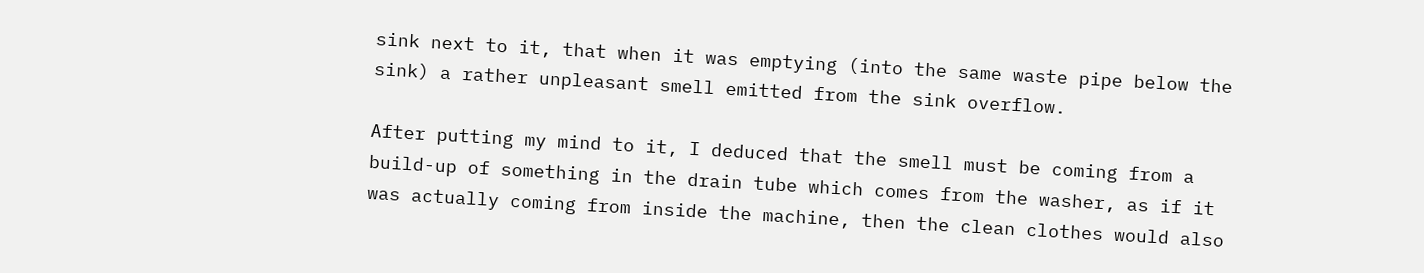sink next to it, that when it was emptying (into the same waste pipe below the sink) a rather unpleasant smell emitted from the sink overflow.

After putting my mind to it, I deduced that the smell must be coming from a build-up of something in the drain tube which comes from the washer, as if it was actually coming from inside the machine, then the clean clothes would also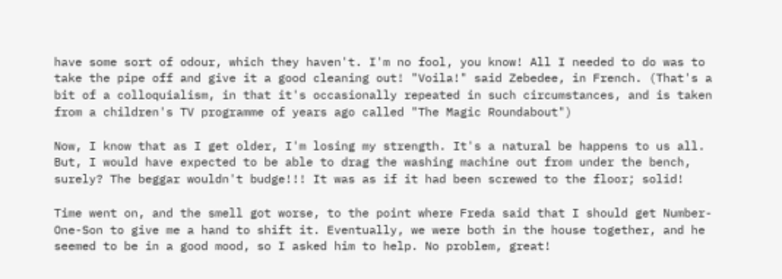have some sort of odour, which they haven't. I'm no fool, you know! All I needed to do was to take the pipe off and give it a good cleaning out! "Voila!" said Zebedee, in French. (That's a bit of a colloquialism, in that it's occasionally repeated in such circumstances, and is taken from a children's TV programme of years ago called "The Magic Roundabout")

Now, I know that as I get older, I'm losing my strength. It's a natural be happens to us all. But, I would have expected to be able to drag the washing machine out from under the bench, surely? The beggar wouldn't budge!!! It was as if it had been screwed to the floor; solid!

Time went on, and the smell got worse, to the point where Freda said that I should get Number-One-Son to give me a hand to shift it. Eventually, we were both in the house together, and he seemed to be in a good mood, so I asked him to help. No problem, great!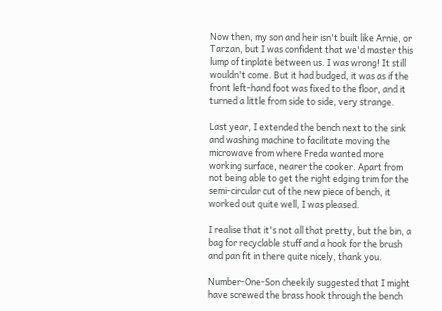Now then, my son and heir isn't built like Arnie, or Tarzan, but I was confident that we'd master this lump of tinplate between us. I was wrong! It still wouldn't come. But it had budged, it was as if the front left-hand foot was fixed to the floor, and it turned a little from side to side, very strange.

Last year, I extended the bench next to the sink and washing machine to facilitate moving the microwave from where Freda wanted more working surface, nearer the cooker. Apart from not being able to get the right edging trim for the semi-circular cut of the new piece of bench, it worked out quite well, I was pleased.

I realise that it's not all that pretty, but the bin, a bag for recyclable stuff and a hook for the brush and pan fit in there quite nicely, thank you.

Number-One-Son cheekily suggested that I might have screwed the brass hook through the bench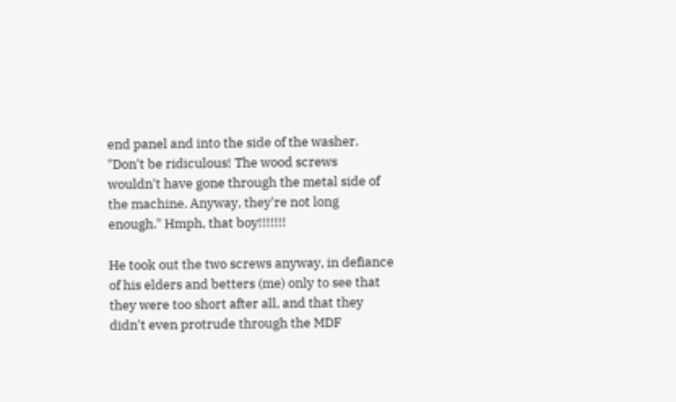end panel and into the side of the washer. "Don't be ridiculous! The wood screws wouldn't have gone through the metal side of the machine. Anyway, they're not long enough." Hmph, that boy!!!!!!!

He took out the two screws anyway, in defiance of his elders and betters (me) only to see that they were too short after all, and that they didn't even protrude through the MDF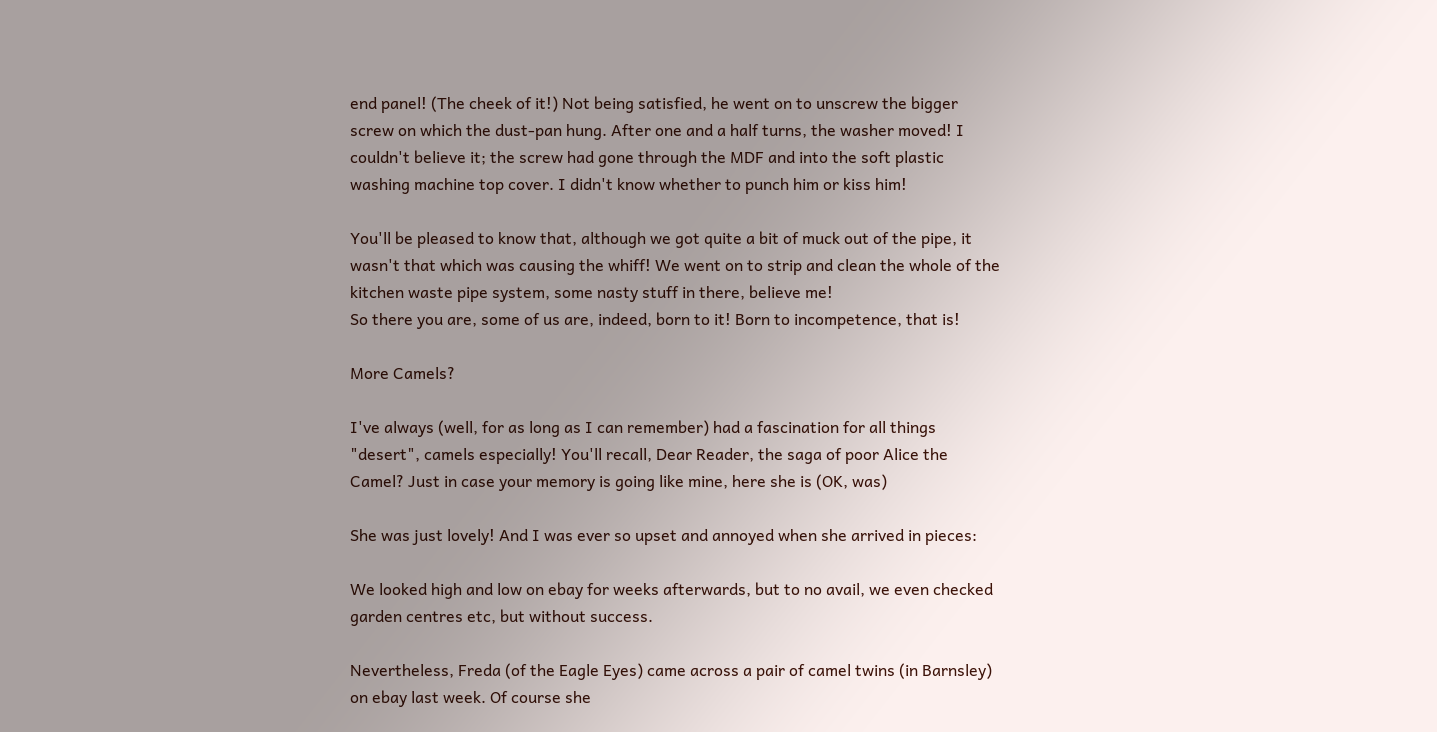end panel! (The cheek of it!) Not being satisfied, he went on to unscrew the bigger screw on which the dust-pan hung. After one and a half turns, the washer moved! I couldn't believe it; the screw had gone through the MDF and into the soft plastic washing machine top cover. I didn't know whether to punch him or kiss him!

You'll be pleased to know that, although we got quite a bit of muck out of the pipe, it wasn't that which was causing the whiff! We went on to strip and clean the whole of the kitchen waste pipe system, some nasty stuff in there, believe me!
So there you are, some of us are, indeed, born to it! Born to incompetence, that is!

More Camels?

I've always (well, for as long as I can remember) had a fascination for all things "desert", camels especially! You'll recall, Dear Reader, the saga of poor Alice the Camel? Just in case your memory is going like mine, here she is (OK, was)

She was just lovely! And I was ever so upset and annoyed when she arrived in pieces:

We looked high and low on ebay for weeks afterwards, but to no avail, we even checked garden centres etc, but without success.

Nevertheless, Freda (of the Eagle Eyes) came across a pair of camel twins (in Barnsley) on ebay last week. Of course she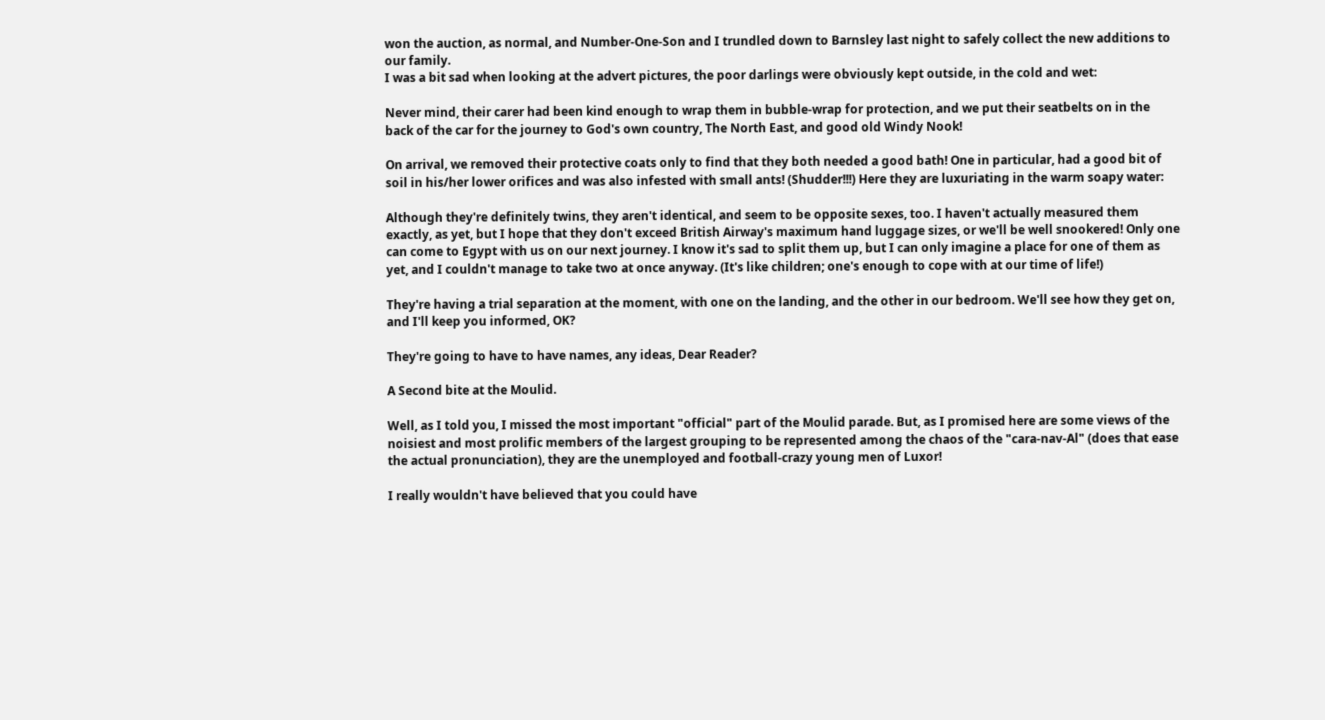won the auction, as normal, and Number-One-Son and I trundled down to Barnsley last night to safely collect the new additions to our family.
I was a bit sad when looking at the advert pictures, the poor darlings were obviously kept outside, in the cold and wet:

Never mind, their carer had been kind enough to wrap them in bubble-wrap for protection, and we put their seatbelts on in the back of the car for the journey to God's own country, The North East, and good old Windy Nook!

On arrival, we removed their protective coats only to find that they both needed a good bath! One in particular, had a good bit of soil in his/her lower orifices and was also infested with small ants! (Shudder!!!) Here they are luxuriating in the warm soapy water:

Although they're definitely twins, they aren't identical, and seem to be opposite sexes, too. I haven't actually measured them exactly, as yet, but I hope that they don't exceed British Airway's maximum hand luggage sizes, or we'll be well snookered! Only one can come to Egypt with us on our next journey. I know it's sad to split them up, but I can only imagine a place for one of them as yet, and I couldn't manage to take two at once anyway. (It's like children; one's enough to cope with at our time of life!)

They're having a trial separation at the moment, with one on the landing, and the other in our bedroom. We'll see how they get on, and I'll keep you informed, OK?

They're going to have to have names, any ideas, Dear Reader?

A Second bite at the Moulid.

Well, as I told you, I missed the most important "official" part of the Moulid parade. But, as I promised here are some views of the noisiest and most prolific members of the largest grouping to be represented among the chaos of the "cara-nav-Al" (does that ease the actual pronunciation), they are the unemployed and football-crazy young men of Luxor!

I really wouldn't have believed that you could have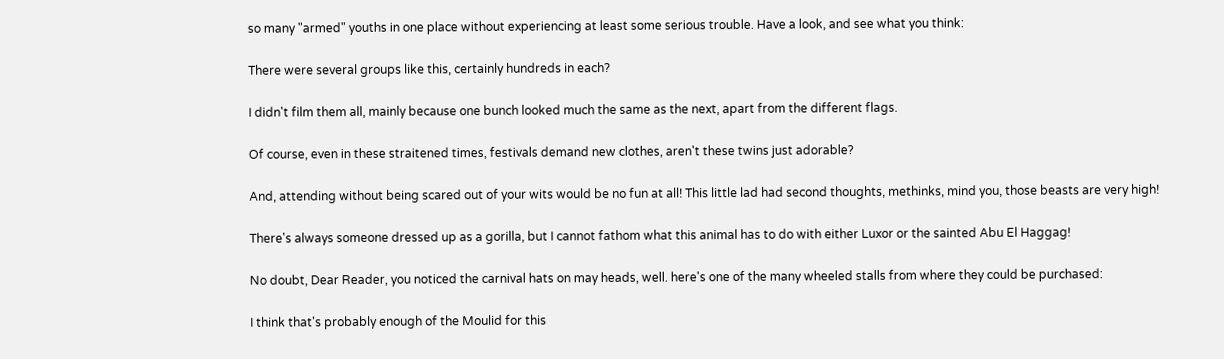so many "armed" youths in one place without experiencing at least some serious trouble. Have a look, and see what you think:

There were several groups like this, certainly hundreds in each?

I didn't film them all, mainly because one bunch looked much the same as the next, apart from the different flags.

Of course, even in these straitened times, festivals demand new clothes, aren't these twins just adorable?

And, attending without being scared out of your wits would be no fun at all! This little lad had second thoughts, methinks, mind you, those beasts are very high!

There's always someone dressed up as a gorilla, but I cannot fathom what this animal has to do with either Luxor or the sainted Abu El Haggag!

No doubt, Dear Reader, you noticed the carnival hats on may heads, well. here's one of the many wheeled stalls from where they could be purchased:

I think that's probably enough of the Moulid for this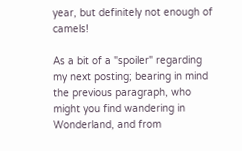year, but definitely not enough of camels!

As a bit of a "spoiler" regarding my next posting; bearing in mind the previous paragraph, who might you find wandering in Wonderland, and from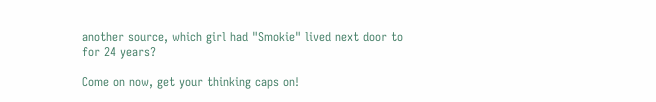another source, which girl had "Smokie" lived next door to for 24 years?

Come on now, get your thinking caps on!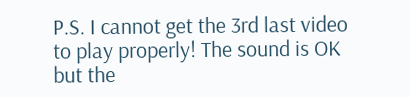P.S. I cannot get the 3rd last video to play properly! The sound is OK but the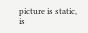picture is static, is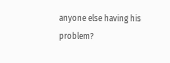anyone else having his problem?